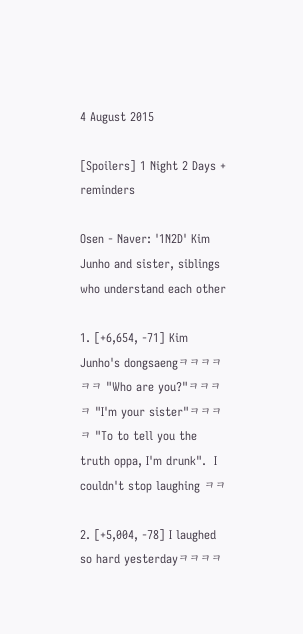4 August 2015

[Spoilers] 1 Night 2 Days + reminders

Osen - Naver: '1N2D' Kim Junho and sister, siblings who understand each other

1. [+6,654, -71] Kim Junho's dongsaengㅋㅋㅋㅋㅋㅋ "Who are you?"ㅋㅋㅋㅋ "I'm your sister"ㅋㅋㅋㅋ "To to tell you the truth oppa, I'm drunk".  I couldn't stop laughing ㅋㅋ

2. [+5,004, -78] I laughed so hard yesterdayㅋㅋㅋㅋ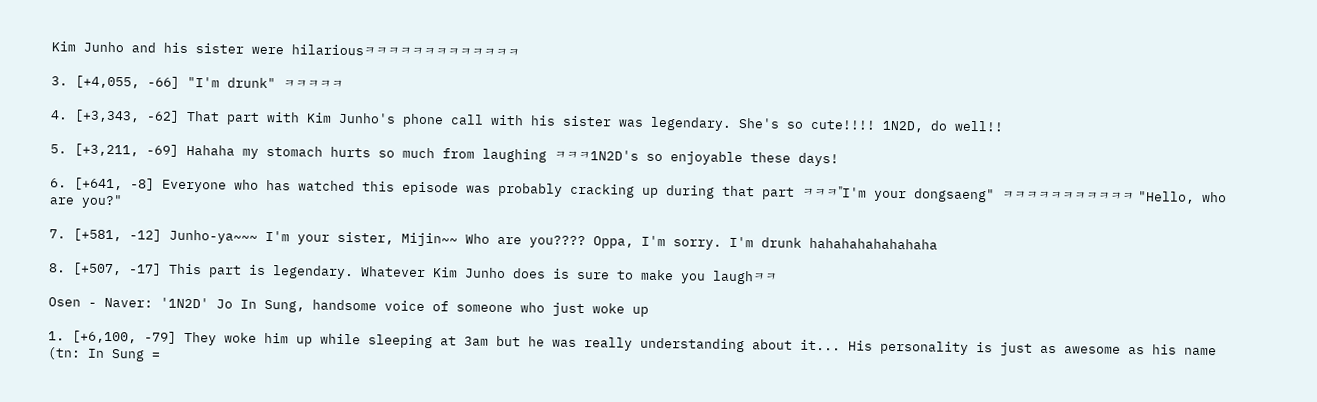Kim Junho and his sister were hilariousㅋㅋㅋㅋㅋㅋㅋㅋㅋㅋㅋㅋㅋ

3. [+4,055, -66] "I'm drunk" ㅋㅋㅋㅋㅋ

4. [+3,343, -62] That part with Kim Junho's phone call with his sister was legendary. She's so cute!!!! 1N2D, do well!!

5. [+3,211, -69] Hahaha my stomach hurts so much from laughing ㅋㅋㅋ1N2D's so enjoyable these days!

6. [+641, -8] Everyone who has watched this episode was probably cracking up during that part ㅋㅋㅋ"I'm your dongsaeng" ㅋㅋㅋㅋㅋㅋㅋㅋㅋㅋㅋ "Hello, who are you?"

7. [+581, -12] Junho-ya~~~ I'm your sister, Mijin~~ Who are you???? Oppa, I'm sorry. I'm drunk hahahahahahahaha

8. [+507, -17] This part is legendary. Whatever Kim Junho does is sure to make you laughㅋㅋ

Osen - Naver: '1N2D' Jo In Sung, handsome voice of someone who just woke up

1. [+6,100, -79] They woke him up while sleeping at 3am but he was really understanding about it... His personality is just as awesome as his name (tn: In Sung =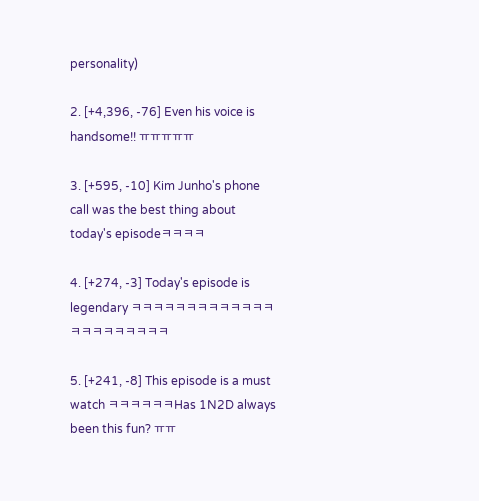personality)

2. [+4,396, -76] Even his voice is handsome!! ㅠㅠㅠㅠㅠ

3. [+595, -10] Kim Junho's phone call was the best thing about today's episodeㅋㅋㅋㅋ

4. [+274, -3] Today's episode is legendary ㅋㅋㅋㅋㅋㅋㅋㅋㅋㅋㅋㅋㅋㅋㅋㅋㅋㅋㅋㅋㅋㅋ

5. [+241, -8] This episode is a must watch ㅋㅋㅋㅋㅋㅋHas 1N2D always been this fun? ㅠㅠ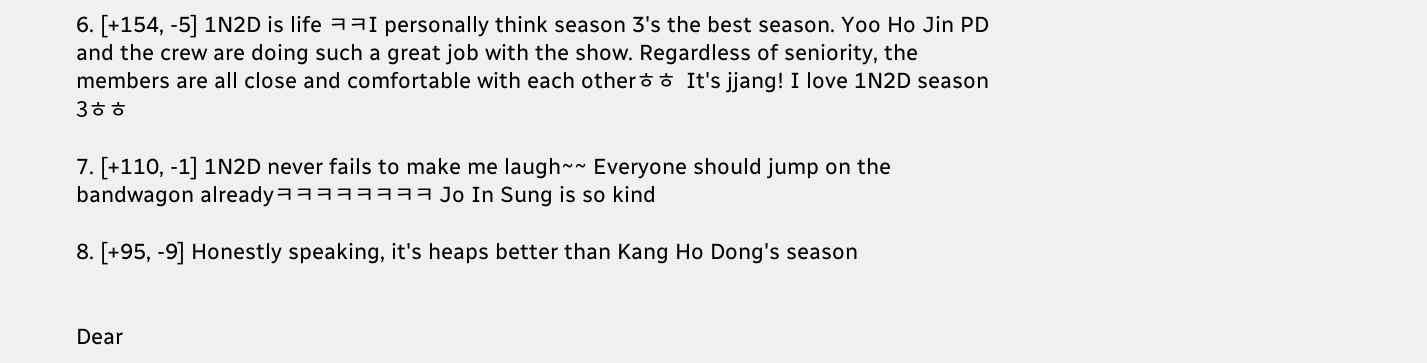6. [+154, -5] 1N2D is life ㅋㅋI personally think season 3's the best season. Yoo Ho Jin PD and the crew are doing such a great job with the show. Regardless of seniority, the members are all close and comfortable with each otherㅎㅎ  It's jjang! I love 1N2D season 3ㅎㅎ

7. [+110, -1] 1N2D never fails to make me laugh~~ Everyone should jump on the bandwagon alreadyㅋㅋㅋㅋㅋㅋㅋㅋ Jo In Sung is so kind

8. [+95, -9] Honestly speaking, it's heaps better than Kang Ho Dong's season


Dear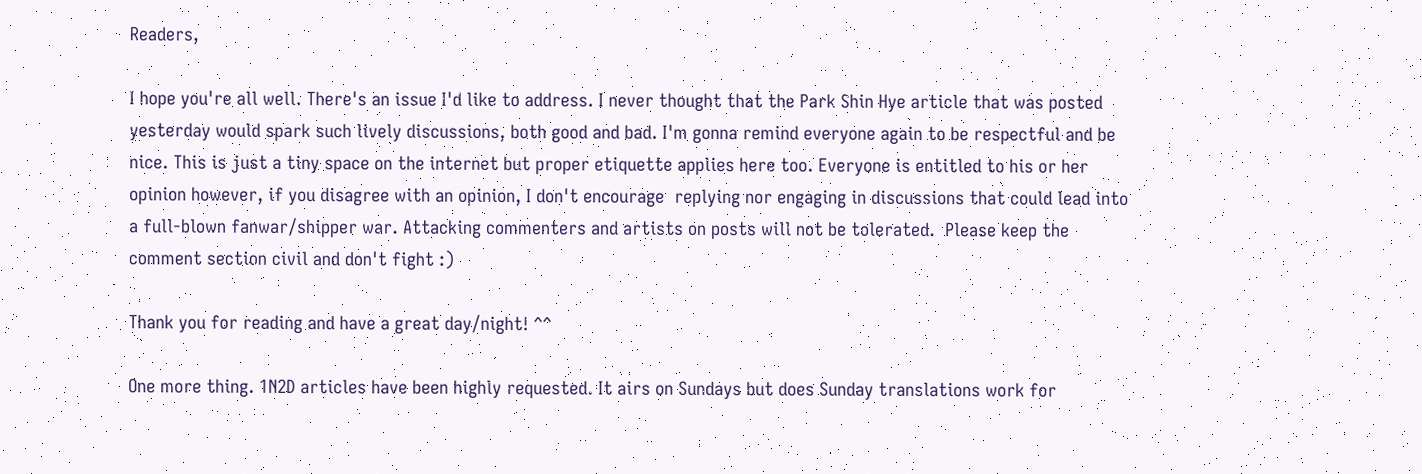Readers,

I hope you're all well. There's an issue I'd like to address. I never thought that the Park Shin Hye article that was posted yesterday would spark such lively discussions, both good and bad. I'm gonna remind everyone again to be respectful and be nice. This is just a tiny space on the internet but proper etiquette applies here too. Everyone is entitled to his or her opinion however, if you disagree with an opinion, I don't encourage  replying nor engaging in discussions that could lead into a full-blown fanwar/shipper war. Attacking commenters and artists on posts will not be tolerated.  Please keep the comment section civil and don't fight :)

Thank you for reading and have a great day/night! ^^

One more thing. 1N2D articles have been highly requested. It airs on Sundays but does Sunday translations work for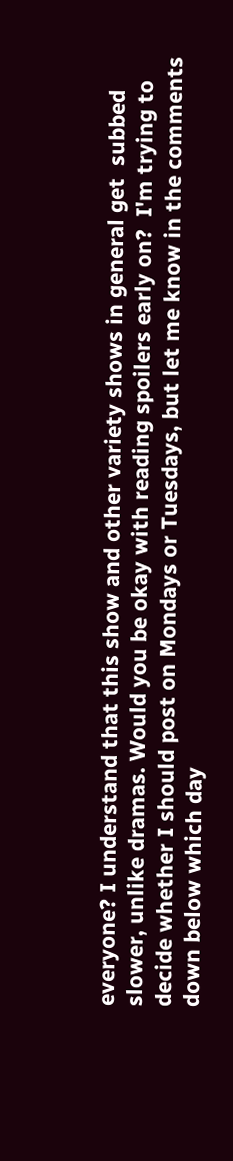everyone? I understand that this show and other variety shows in general get  subbed slower, unlike dramas. Would you be okay with reading spoilers early on?  I'm trying to decide whether I should post on Mondays or Tuesdays, but let me know in the comments down below which day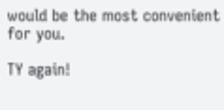would be the most convenient for you.

TY again!